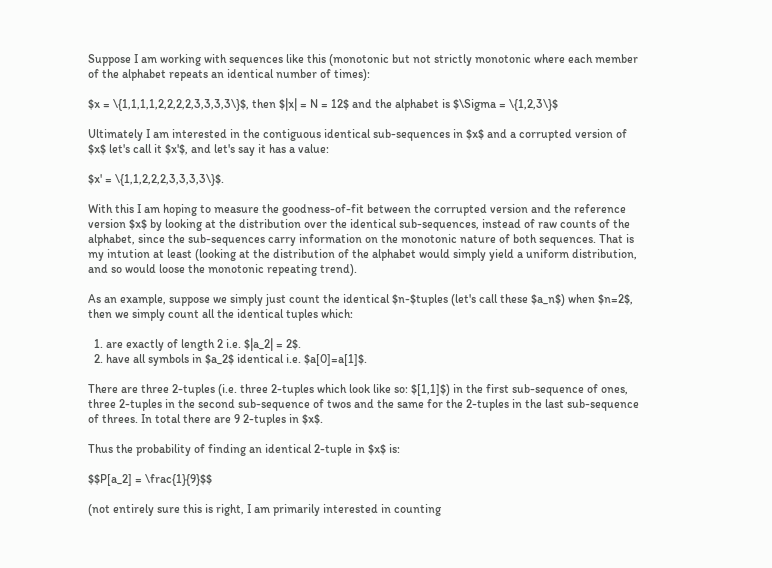Suppose I am working with sequences like this (monotonic but not strictly monotonic where each member of the alphabet repeats an identical number of times):

$x = \{1,1,1,1,2,2,2,2,3,3,3,3\}$, then $|x| = N = 12$ and the alphabet is $\Sigma = \{1,2,3\}$

Ultimately I am interested in the contiguous identical sub-sequences in $x$ and a corrupted version of $x$ let's call it $x'$, and let's say it has a value:

$x' = \{1,1,2,2,2,3,3,3,3\}$.

With this I am hoping to measure the goodness-of-fit between the corrupted version and the reference version $x$ by looking at the distribution over the identical sub-sequences, instead of raw counts of the alphabet, since the sub-sequences carry information on the monotonic nature of both sequences. That is my intution at least (looking at the distribution of the alphabet would simply yield a uniform distribution, and so would loose the monotonic repeating trend).

As an example, suppose we simply just count the identical $n-$tuples (let's call these $a_n$) when $n=2$, then we simply count all the identical tuples which:

  1. are exactly of length 2 i.e. $|a_2| = 2$.
  2. have all symbols in $a_2$ identical i.e. $a[0]=a[1]$.

There are three 2-tuples (i.e. three 2-tuples which look like so: $[1,1]$) in the first sub-sequence of ones, three 2-tuples in the second sub-sequence of twos and the same for the 2-tuples in the last sub-sequence of threes. In total there are 9 2-tuples in $x$.

Thus the probability of finding an identical 2-tuple in $x$ is:

$$P[a_2] = \frac{1}{9}$$

(not entirely sure this is right, I am primarily interested in counting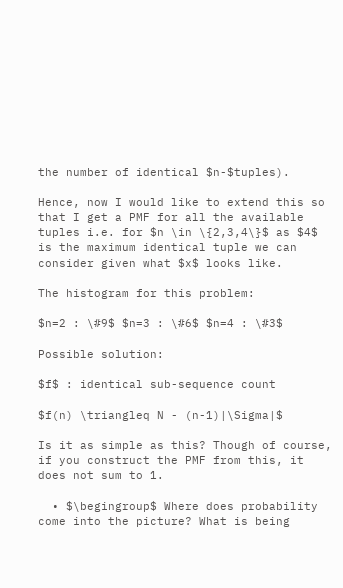the number of identical $n-$tuples).

Hence, now I would like to extend this so that I get a PMF for all the available tuples i.e. for $n \in \{2,3,4\}$ as $4$ is the maximum identical tuple we can consider given what $x$ looks like.

The histogram for this problem:

$n=2 : \#9$ $n=3 : \#6$ $n=4 : \#3$

Possible solution:

$f$ : identical sub-sequence count

$f(n) \triangleq N - (n-1)|\Sigma|$

Is it as simple as this? Though of course, if you construct the PMF from this, it does not sum to 1.

  • $\begingroup$ Where does probability come into the picture? What is being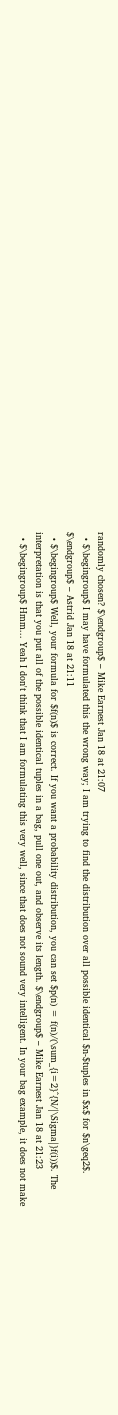randomly chosen? $\endgroup$ – Mike Earnest Jan 18 at 21:07
  • $\begingroup$ I may have formulated this the wrong way; I am trying to find the distribution over all possible identical $n-$tuples in $x$ for $n\geq2$. $\endgroup$ – Astrid Jan 18 at 21:11
  • $\begingroup$ Well, your formula for $f(n)$ is correct. If you want a probability distribution, you can set $p(n) = f(n)/(\sum_{i=2}^{N/|\Sigma|}f(i))$. The interpretation is that you put all of the possible identical tuples in a bag, pull one out, and observe its length. $\endgroup$ – Mike Earnest Jan 18 at 21:23
  • $\begingroup$ Hmm... Yeah I don't think that I am formulating this very well, since that does not sound very intelligent. In your bag example, it does not make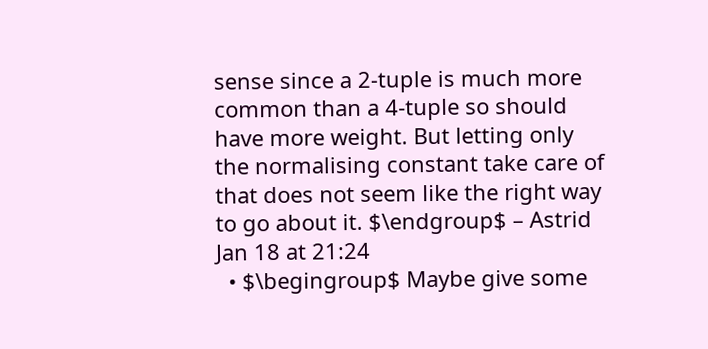sense since a 2-tuple is much more common than a 4-tuple so should have more weight. But letting only the normalising constant take care of that does not seem like the right way to go about it. $\endgroup$ – Astrid Jan 18 at 21:24
  • $\begingroup$ Maybe give some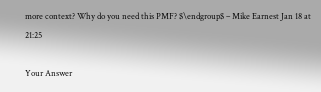more context? Why do you need this PMF? $\endgroup$ – Mike Earnest Jan 18 at 21:25

Your Answer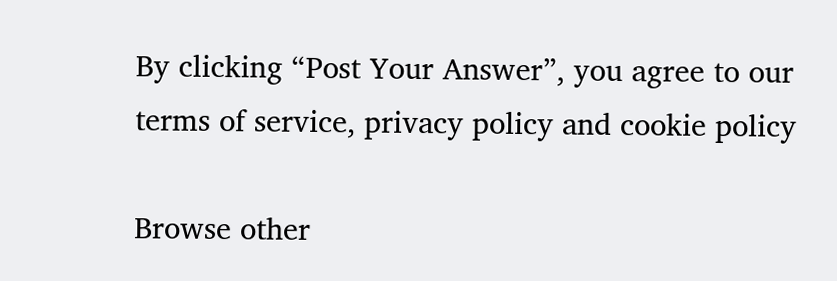By clicking “Post Your Answer”, you agree to our terms of service, privacy policy and cookie policy

Browse other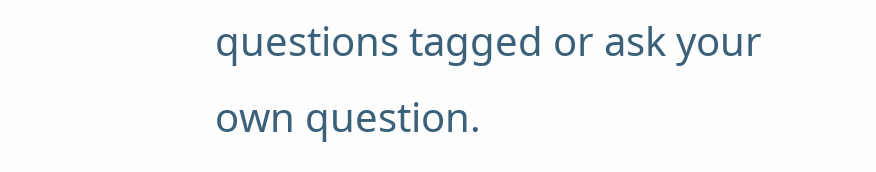questions tagged or ask your own question.